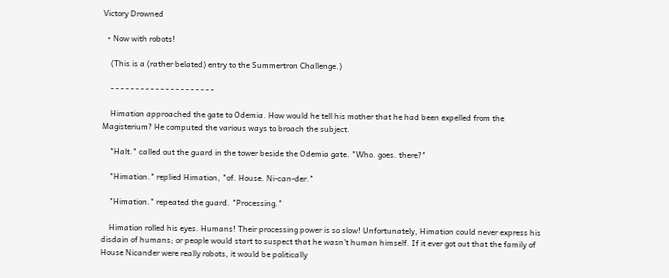Victory Drowned

  • Now with robots!

    (This is a (rather belated) entry to the Summertron Challenge.)

    - - - - - - - - - - - - - - - - - - - - -

    Himation approached the gate to Odemia. How would he tell his mother that he had been expelled from the Magisterium? He computed the various ways to broach the subject.

    "Halt." called out the guard in the tower beside the Odemia gate. "Who. goes. there?"

    "Himation." replied Himation, "of. House. Ni-can-der."

    "Himation." repeated the guard. "Processing."

    Himation rolled his eyes. Humans! Their processing power is so slow! Unfortunately, Himation could never express his disdain of humans; or people would start to suspect that he wasn't human himself. If it ever got out that the family of House Nicander were really robots, it would be politically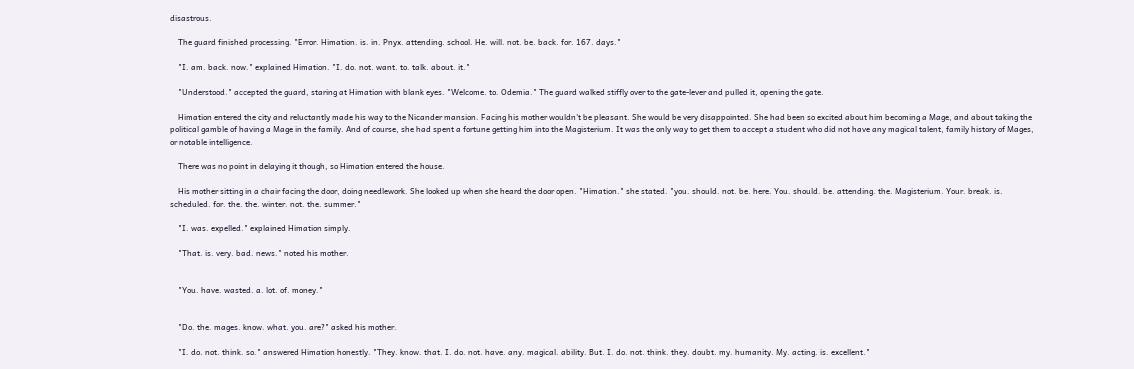disastrous.

    The guard finished processing. "Error. Himation. is. in. Pnyx. attending. school. He. will. not. be. back. for. 167. days."

    "I. am. back. now." explained Himation. "I. do. not. want. to. talk. about. it."

    "Understood." accepted the guard, staring at Himation with blank eyes. "Welcome. to. Odemia." The guard walked stiffly over to the gate-lever and pulled it, opening the gate.

    Himation entered the city and reluctantly made his way to the Nicander mansion. Facing his mother wouldn't be pleasant. She would be very disappointed. She had been so excited about him becoming a Mage, and about taking the political gamble of having a Mage in the family. And of course, she had spent a fortune getting him into the Magisterium. It was the only way to get them to accept a student who did not have any magical talent, family history of Mages, or notable intelligence.

    There was no point in delaying it though, so Himation entered the house.

    His mother sitting in a chair facing the door, doing needlework. She looked up when she heard the door open. "Himation." she stated. "you. should. not. be. here. You. should. be. attending. the. Magisterium. Your. break. is. scheduled. for. the. the. winter. not. the. summer."

    "I. was. expelled." explained Himation simply.

    "That. is. very. bad. news." noted his mother.


    "You. have. wasted. a. lot. of. money."


    "Do. the. mages. know. what. you. are?" asked his mother.

    "I. do. not. think. so." answered Himation honestly. "They. know. that. I. do. not. have. any. magical. ability. But. I. do. not. think. they. doubt. my. humanity. My. acting. is. excellent."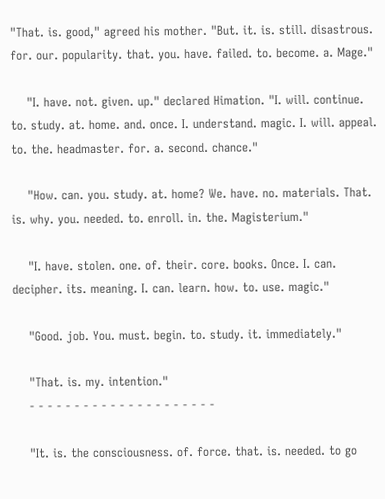"That. is. good," agreed his mother. "But. it. is. still. disastrous. for. our. popularity. that. you. have. failed. to. become. a. Mage."

    "I. have. not. given. up." declared Himation. "I. will. continue. to. study. at. home. and. once. I. understand. magic. I. will. appeal. to. the. headmaster. for. a. second. chance."

    "How. can. you. study. at. home? We. have. no. materials. That. is. why. you. needed. to. enroll. in. the. Magisterium."

    "I. have. stolen. one. of. their. core. books. Once. I. can. decipher. its. meaning. I. can. learn. how. to. use. magic."

    "Good. job. You. must. begin. to. study. it. immediately."

    "That. is. my. intention."
    - - - - - - - - - - - - - - - - - - - - -

    "It. is. the consciousness. of. force. that. is. needed. to go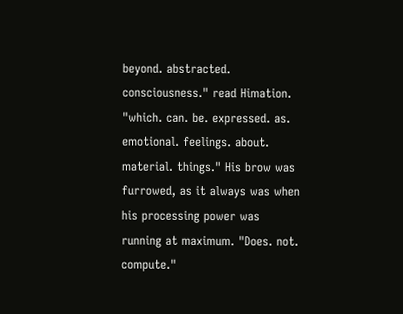beyond. abstracted. consciousness." read Himation. "which. can. be. expressed. as. emotional. feelings. about. material. things." His brow was furrowed, as it always was when his processing power was running at maximum. "Does. not. compute."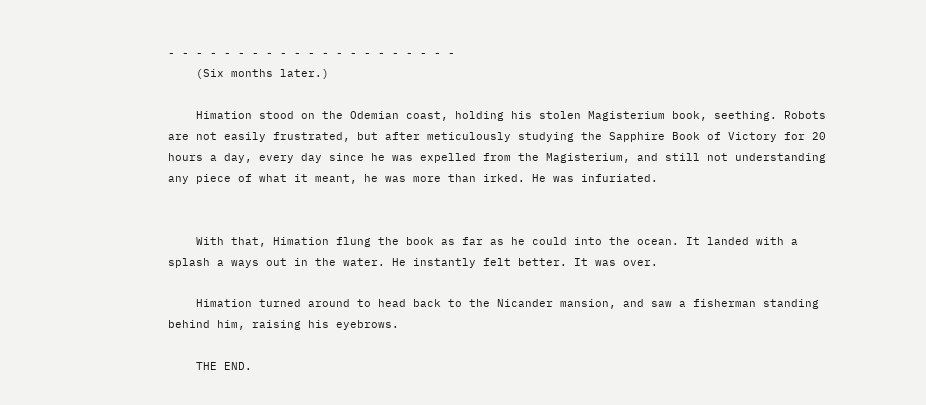- - - - - - - - - - - - - - - - - - - - -
    (Six months later.)

    Himation stood on the Odemian coast, holding his stolen Magisterium book, seething. Robots are not easily frustrated, but after meticulously studying the Sapphire Book of Victory for 20 hours a day, every day since he was expelled from the Magisterium, and still not understanding any piece of what it meant, he was more than irked. He was infuriated.


    With that, Himation flung the book as far as he could into the ocean. It landed with a splash a ways out in the water. He instantly felt better. It was over.

    Himation turned around to head back to the Nicander mansion, and saw a fisherman standing behind him, raising his eyebrows.

    THE END.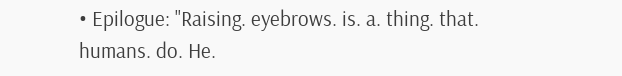• Epilogue: "Raising. eyebrows. is. a. thing. that. humans. do. He.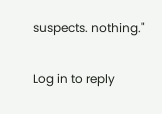suspects. nothing."

Log in to reply